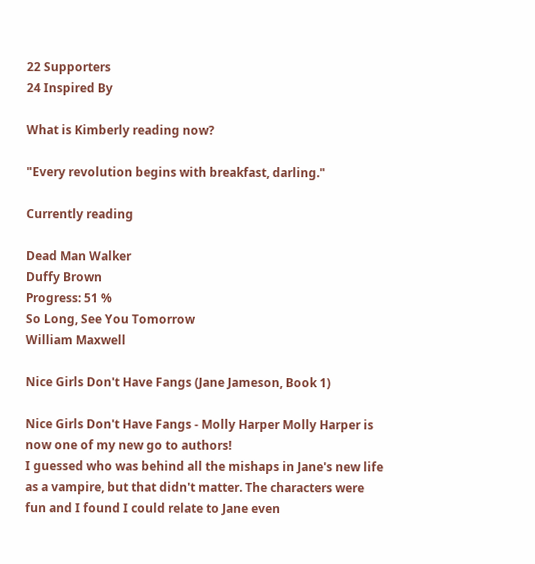22 Supporters
24 Inspired By

What is Kimberly reading now?

"Every revolution begins with breakfast, darling."

Currently reading

Dead Man Walker
Duffy Brown
Progress: 51 %
So Long, See You Tomorrow
William Maxwell

Nice Girls Don't Have Fangs (Jane Jameson, Book 1)

Nice Girls Don't Have Fangs - Molly Harper Molly Harper is now one of my new go to authors!
I guessed who was behind all the mishaps in Jane's new life as a vampire, but that didn't matter. The characters were fun and I found I could relate to Jane even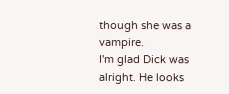though she was a vampire.
I'm glad Dick was alright. He looks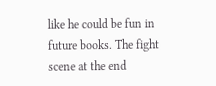like he could be fun in future books. The fight scene at the end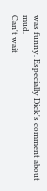was funny. Especially Dick's comment about mud.
Can't wait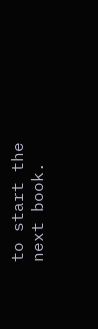to start the next book.